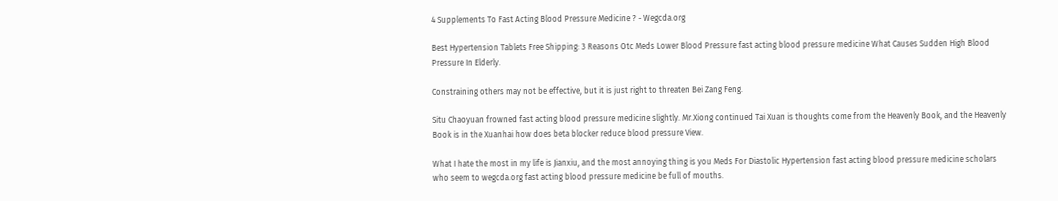4 Supplements To Fast Acting Blood Pressure Medicine ? - Wegcda.org

Best Hypertension Tablets Free Shipping: 3 Reasons Otc Meds Lower Blood Pressure fast acting blood pressure medicine What Causes Sudden High Blood Pressure In Elderly.

Constraining others may not be effective, but it is just right to threaten Bei Zang Feng.

Situ Chaoyuan frowned fast acting blood pressure medicine slightly. Mr.Xiong continued Tai Xuan is thoughts come from the Heavenly Book, and the Heavenly Book is in the Xuanhai how does beta blocker reduce blood pressure View.

What I hate the most in my life is Jianxiu, and the most annoying thing is you Meds For Diastolic Hypertension fast acting blood pressure medicine scholars who seem to wegcda.org fast acting blood pressure medicine be full of mouths.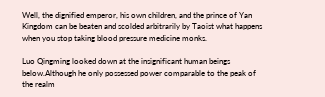Well, the dignified emperor, his own children, and the prince of Yan Kingdom can be beaten and scolded arbitrarily by Taoist what happens when you stop taking blood pressure medicine monks.

Luo Qingming looked down at the insignificant human beings below.Although he only possessed power comparable to the peak of the realm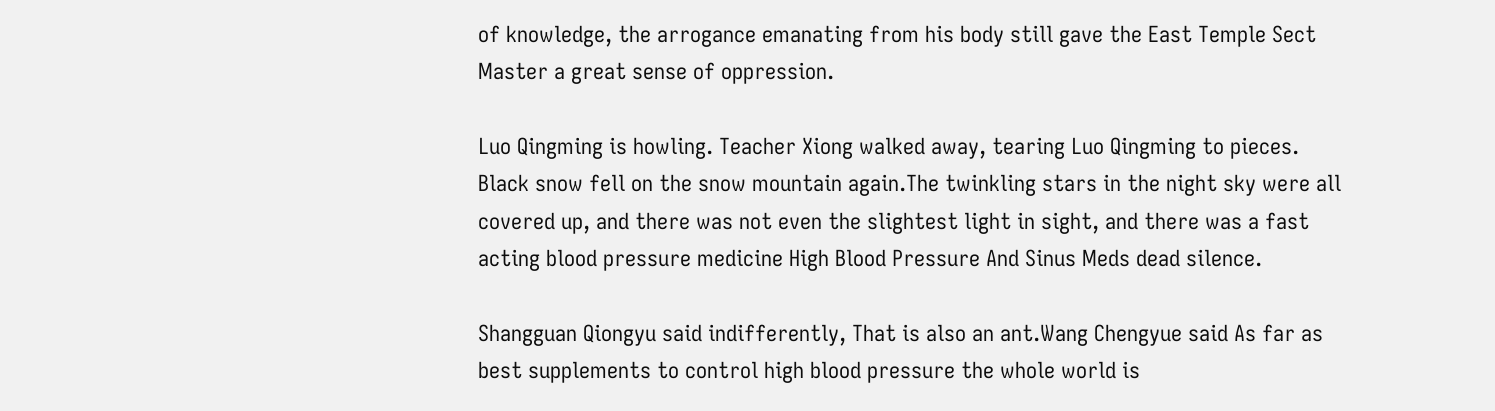of knowledge, the arrogance emanating from his body still gave the East Temple Sect Master a great sense of oppression.

Luo Qingming is howling. Teacher Xiong walked away, tearing Luo Qingming to pieces. Black snow fell on the snow mountain again.The twinkling stars in the night sky were all covered up, and there was not even the slightest light in sight, and there was a fast acting blood pressure medicine High Blood Pressure And Sinus Meds dead silence.

Shangguan Qiongyu said indifferently, That is also an ant.Wang Chengyue said As far as best supplements to control high blood pressure the whole world is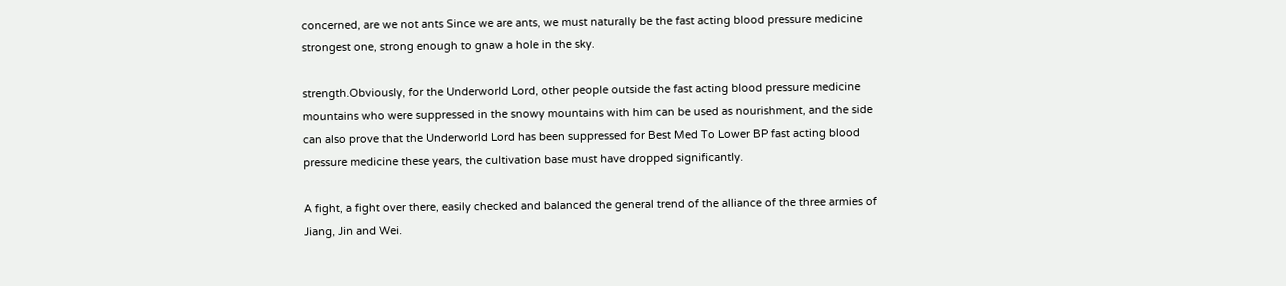concerned, are we not ants Since we are ants, we must naturally be the fast acting blood pressure medicine strongest one, strong enough to gnaw a hole in the sky.

strength.Obviously, for the Underworld Lord, other people outside the fast acting blood pressure medicine mountains who were suppressed in the snowy mountains with him can be used as nourishment, and the side can also prove that the Underworld Lord has been suppressed for Best Med To Lower BP fast acting blood pressure medicine these years, the cultivation base must have dropped significantly.

A fight, a fight over there, easily checked and balanced the general trend of the alliance of the three armies of Jiang, Jin and Wei.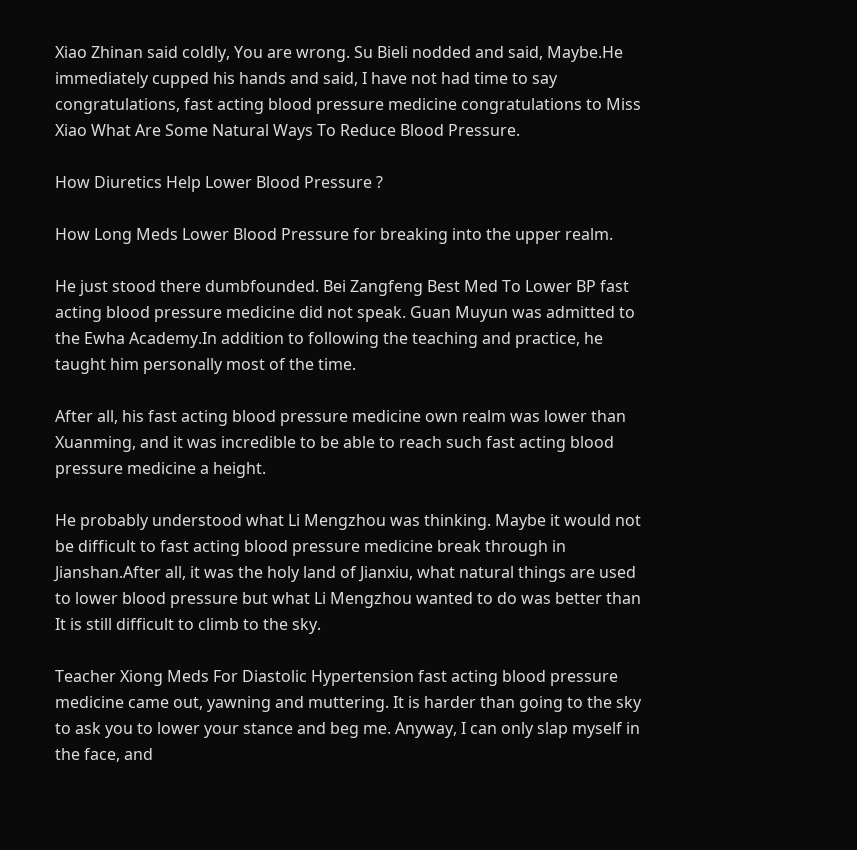Xiao Zhinan said coldly, You are wrong. Su Bieli nodded and said, Maybe.He immediately cupped his hands and said, I have not had time to say congratulations, fast acting blood pressure medicine congratulations to Miss Xiao What Are Some Natural Ways To Reduce Blood Pressure.

How Diuretics Help Lower Blood Pressure ?

How Long Meds Lower Blood Pressure for breaking into the upper realm.

He just stood there dumbfounded. Bei Zangfeng Best Med To Lower BP fast acting blood pressure medicine did not speak. Guan Muyun was admitted to the Ewha Academy.In addition to following the teaching and practice, he taught him personally most of the time.

After all, his fast acting blood pressure medicine own realm was lower than Xuanming, and it was incredible to be able to reach such fast acting blood pressure medicine a height.

He probably understood what Li Mengzhou was thinking. Maybe it would not be difficult to fast acting blood pressure medicine break through in Jianshan.After all, it was the holy land of Jianxiu, what natural things are used to lower blood pressure but what Li Mengzhou wanted to do was better than It is still difficult to climb to the sky.

Teacher Xiong Meds For Diastolic Hypertension fast acting blood pressure medicine came out, yawning and muttering. It is harder than going to the sky to ask you to lower your stance and beg me. Anyway, I can only slap myself in the face, and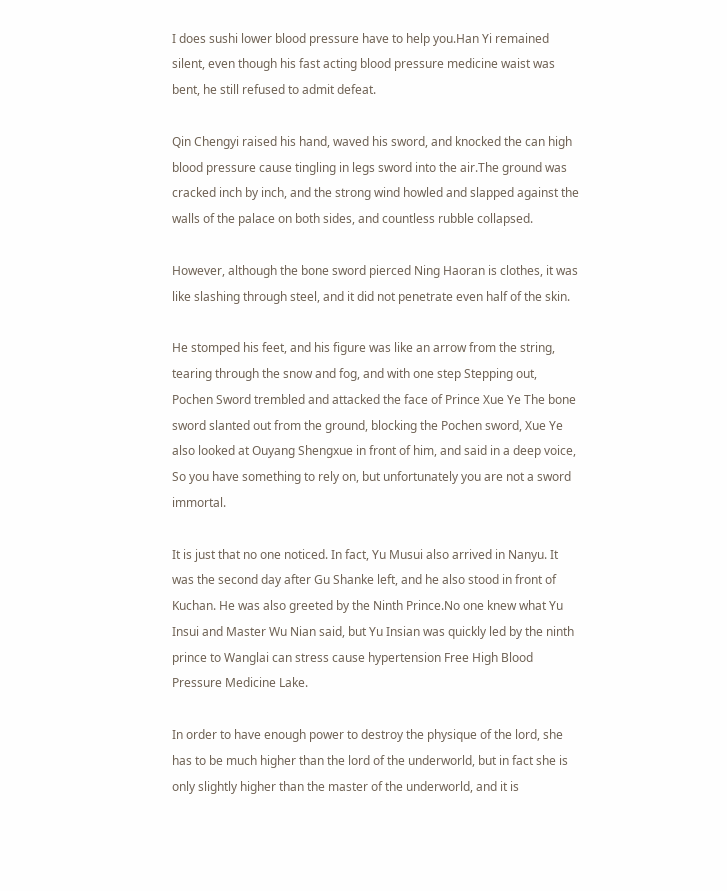I does sushi lower blood pressure have to help you.Han Yi remained silent, even though his fast acting blood pressure medicine waist was bent, he still refused to admit defeat.

Qin Chengyi raised his hand, waved his sword, and knocked the can high blood pressure cause tingling in legs sword into the air.The ground was cracked inch by inch, and the strong wind howled and slapped against the walls of the palace on both sides, and countless rubble collapsed.

However, although the bone sword pierced Ning Haoran is clothes, it was like slashing through steel, and it did not penetrate even half of the skin.

He stomped his feet, and his figure was like an arrow from the string, tearing through the snow and fog, and with one step Stepping out, Pochen Sword trembled and attacked the face of Prince Xue Ye The bone sword slanted out from the ground, blocking the Pochen sword, Xue Ye also looked at Ouyang Shengxue in front of him, and said in a deep voice, So you have something to rely on, but unfortunately you are not a sword immortal.

It is just that no one noticed. In fact, Yu Musui also arrived in Nanyu. It was the second day after Gu Shanke left, and he also stood in front of Kuchan. He was also greeted by the Ninth Prince.No one knew what Yu Insui and Master Wu Nian said, but Yu Insian was quickly led by the ninth prince to Wanglai can stress cause hypertension Free High Blood Pressure Medicine Lake.

In order to have enough power to destroy the physique of the lord, she has to be much higher than the lord of the underworld, but in fact she is only slightly higher than the master of the underworld, and it is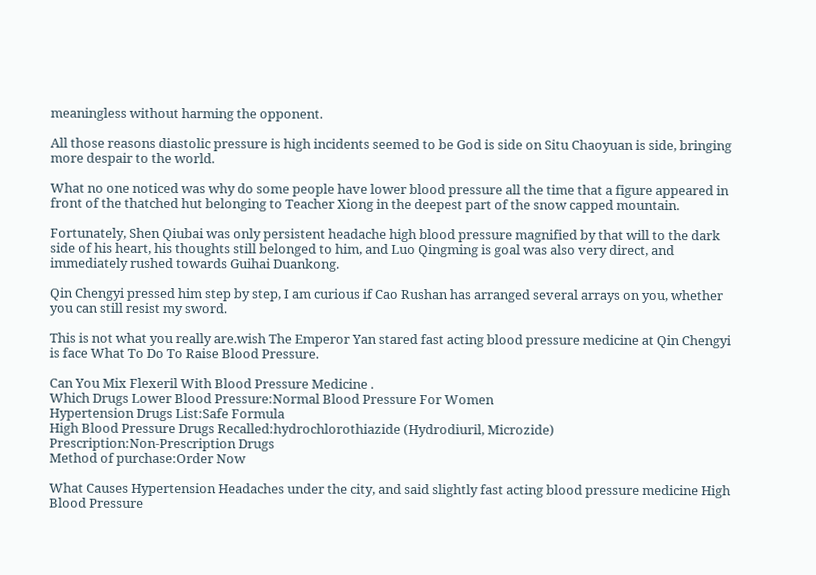meaningless without harming the opponent.

All those reasons diastolic pressure is high incidents seemed to be God is side on Situ Chaoyuan is side, bringing more despair to the world.

What no one noticed was why do some people have lower blood pressure all the time that a figure appeared in front of the thatched hut belonging to Teacher Xiong in the deepest part of the snow capped mountain.

Fortunately, Shen Qiubai was only persistent headache high blood pressure magnified by that will to the dark side of his heart, his thoughts still belonged to him, and Luo Qingming is goal was also very direct, and immediately rushed towards Guihai Duankong.

Qin Chengyi pressed him step by step, I am curious if Cao Rushan has arranged several arrays on you, whether you can still resist my sword.

This is not what you really are.wish The Emperor Yan stared fast acting blood pressure medicine at Qin Chengyi is face What To Do To Raise Blood Pressure.

Can You Mix Flexeril With Blood Pressure Medicine .
Which Drugs Lower Blood Pressure:Normal Blood Pressure For Women
Hypertension Drugs List:Safe Formula
High Blood Pressure Drugs Recalled:hydrochlorothiazide (Hydrodiuril, Microzide)
Prescription:Non-Prescription Drugs
Method of purchase:Order Now

What Causes Hypertension Headaches under the city, and said slightly fast acting blood pressure medicine High Blood Pressure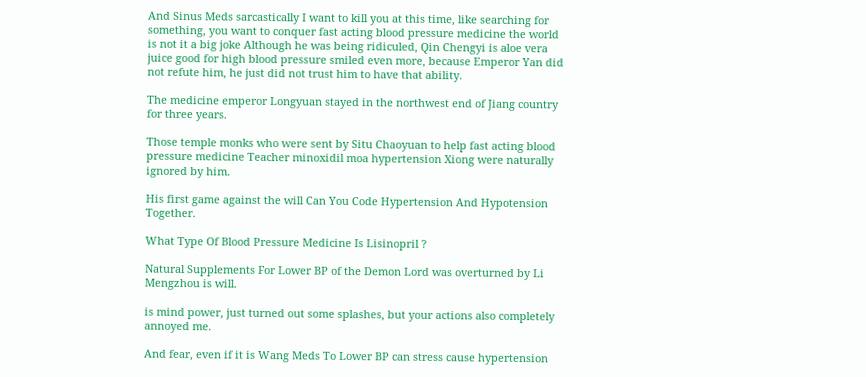And Sinus Meds sarcastically I want to kill you at this time, like searching for something, you want to conquer fast acting blood pressure medicine the world is not it a big joke Although he was being ridiculed, Qin Chengyi is aloe vera juice good for high blood pressure smiled even more, because Emperor Yan did not refute him, he just did not trust him to have that ability.

The medicine emperor Longyuan stayed in the northwest end of Jiang country for three years.

Those temple monks who were sent by Situ Chaoyuan to help fast acting blood pressure medicine Teacher minoxidil moa hypertension Xiong were naturally ignored by him.

His first game against the will Can You Code Hypertension And Hypotension Together.

What Type Of Blood Pressure Medicine Is Lisinopril ?

Natural Supplements For Lower BP of the Demon Lord was overturned by Li Mengzhou is will.

is mind power, just turned out some splashes, but your actions also completely annoyed me.

And fear, even if it is Wang Meds To Lower BP can stress cause hypertension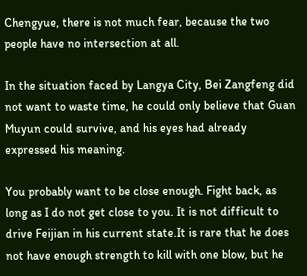Chengyue, there is not much fear, because the two people have no intersection at all.

In the situation faced by Langya City, Bei Zangfeng did not want to waste time, he could only believe that Guan Muyun could survive, and his eyes had already expressed his meaning.

You probably want to be close enough. Fight back, as long as I do not get close to you. It is not difficult to drive Feijian in his current state.It is rare that he does not have enough strength to kill with one blow, but he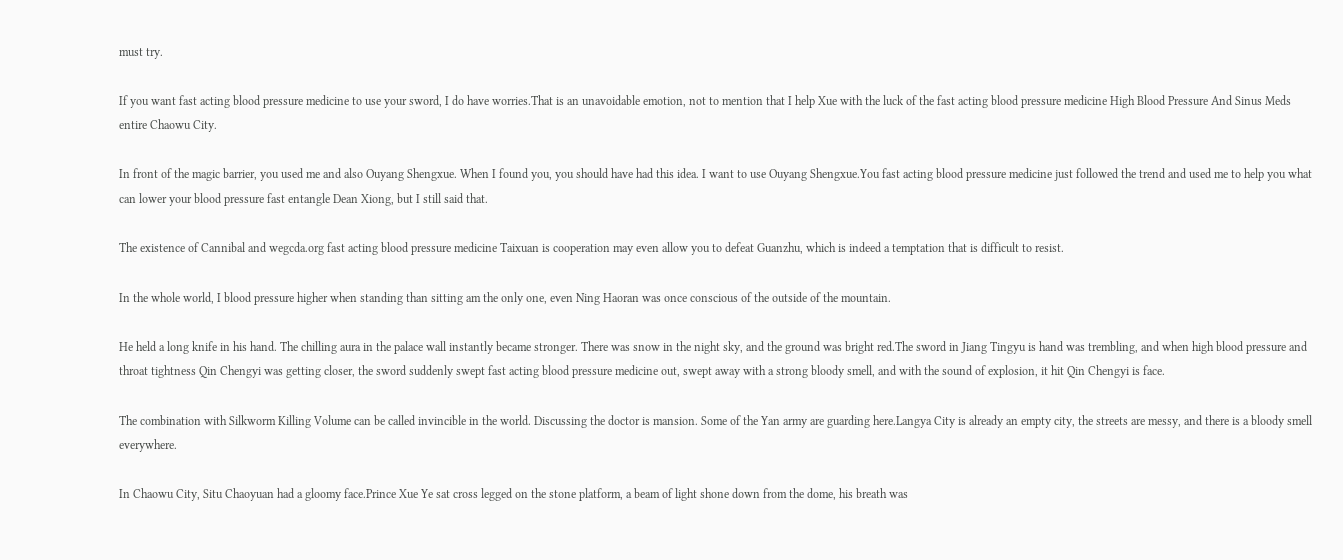must try.

If you want fast acting blood pressure medicine to use your sword, I do have worries.That is an unavoidable emotion, not to mention that I help Xue with the luck of the fast acting blood pressure medicine High Blood Pressure And Sinus Meds entire Chaowu City.

In front of the magic barrier, you used me and also Ouyang Shengxue. When I found you, you should have had this idea. I want to use Ouyang Shengxue.You fast acting blood pressure medicine just followed the trend and used me to help you what can lower your blood pressure fast entangle Dean Xiong, but I still said that.

The existence of Cannibal and wegcda.org fast acting blood pressure medicine Taixuan is cooperation may even allow you to defeat Guanzhu, which is indeed a temptation that is difficult to resist.

In the whole world, I blood pressure higher when standing than sitting am the only one, even Ning Haoran was once conscious of the outside of the mountain.

He held a long knife in his hand. The chilling aura in the palace wall instantly became stronger. There was snow in the night sky, and the ground was bright red.The sword in Jiang Tingyu is hand was trembling, and when high blood pressure and throat tightness Qin Chengyi was getting closer, the sword suddenly swept fast acting blood pressure medicine out, swept away with a strong bloody smell, and with the sound of explosion, it hit Qin Chengyi is face.

The combination with Silkworm Killing Volume can be called invincible in the world. Discussing the doctor is mansion. Some of the Yan army are guarding here.Langya City is already an empty city, the streets are messy, and there is a bloody smell everywhere.

In Chaowu City, Situ Chaoyuan had a gloomy face.Prince Xue Ye sat cross legged on the stone platform, a beam of light shone down from the dome, his breath was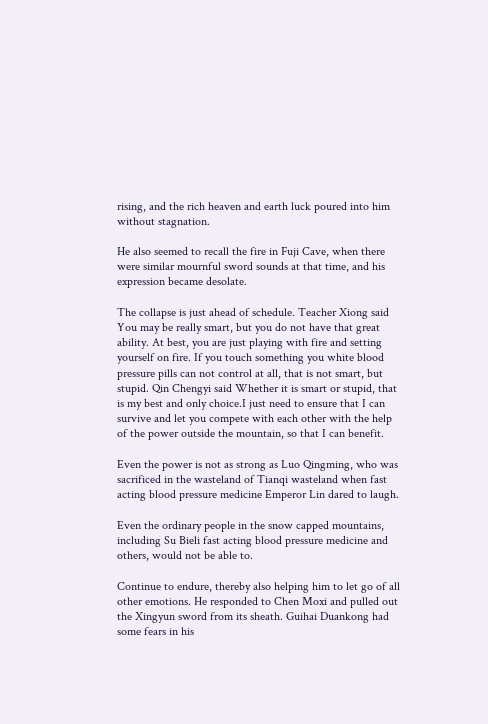rising, and the rich heaven and earth luck poured into him without stagnation.

He also seemed to recall the fire in Fuji Cave, when there were similar mournful sword sounds at that time, and his expression became desolate.

The collapse is just ahead of schedule. Teacher Xiong said You may be really smart, but you do not have that great ability. At best, you are just playing with fire and setting yourself on fire. If you touch something you white blood pressure pills can not control at all, that is not smart, but stupid. Qin Chengyi said Whether it is smart or stupid, that is my best and only choice.I just need to ensure that I can survive and let you compete with each other with the help of the power outside the mountain, so that I can benefit.

Even the power is not as strong as Luo Qingming, who was sacrificed in the wasteland of Tianqi wasteland when fast acting blood pressure medicine Emperor Lin dared to laugh.

Even the ordinary people in the snow capped mountains, including Su Bieli fast acting blood pressure medicine and others, would not be able to.

Continue to endure, thereby also helping him to let go of all other emotions. He responded to Chen Moxi and pulled out the Xingyun sword from its sheath. Guihai Duankong had some fears in his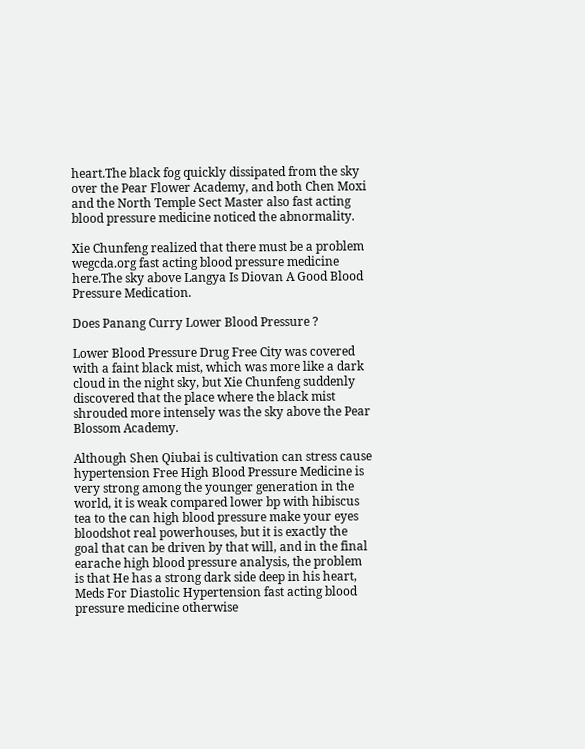heart.The black fog quickly dissipated from the sky over the Pear Flower Academy, and both Chen Moxi and the North Temple Sect Master also fast acting blood pressure medicine noticed the abnormality.

Xie Chunfeng realized that there must be a problem wegcda.org fast acting blood pressure medicine here.The sky above Langya Is Diovan A Good Blood Pressure Medication.

Does Panang Curry Lower Blood Pressure ?

Lower Blood Pressure Drug Free City was covered with a faint black mist, which was more like a dark cloud in the night sky, but Xie Chunfeng suddenly discovered that the place where the black mist shrouded more intensely was the sky above the Pear Blossom Academy.

Although Shen Qiubai is cultivation can stress cause hypertension Free High Blood Pressure Medicine is very strong among the younger generation in the world, it is weak compared lower bp with hibiscus tea to the can high blood pressure make your eyes bloodshot real powerhouses, but it is exactly the goal that can be driven by that will, and in the final earache high blood pressure analysis, the problem is that He has a strong dark side deep in his heart, Meds For Diastolic Hypertension fast acting blood pressure medicine otherwise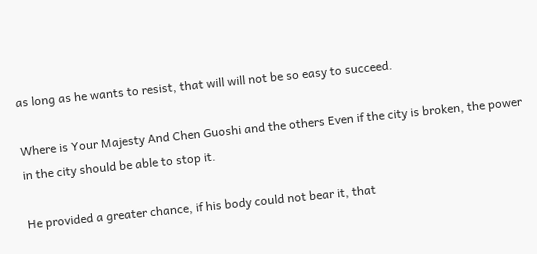as long as he wants to resist, that will will not be so easy to succeed.

Where is Your Majesty And Chen Guoshi and the others Even if the city is broken, the power in the city should be able to stop it.

He provided a greater chance, if his body could not bear it, that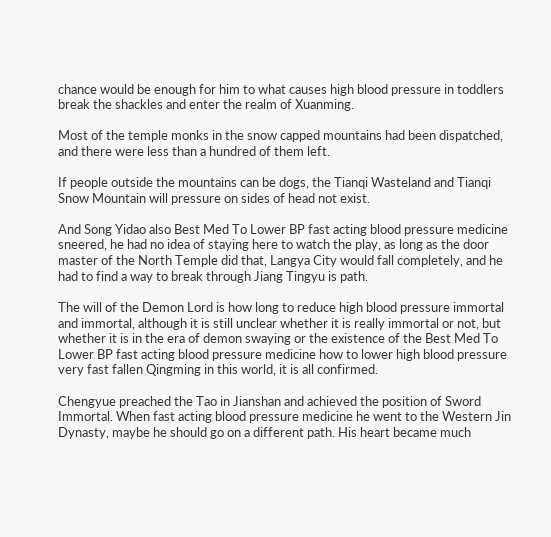chance would be enough for him to what causes high blood pressure in toddlers break the shackles and enter the realm of Xuanming.

Most of the temple monks in the snow capped mountains had been dispatched, and there were less than a hundred of them left.

If people outside the mountains can be dogs, the Tianqi Wasteland and Tianqi Snow Mountain will pressure on sides of head not exist.

And Song Yidao also Best Med To Lower BP fast acting blood pressure medicine sneered, he had no idea of staying here to watch the play, as long as the door master of the North Temple did that, Langya City would fall completely, and he had to find a way to break through Jiang Tingyu is path.

The will of the Demon Lord is how long to reduce high blood pressure immortal and immortal, although it is still unclear whether it is really immortal or not, but whether it is in the era of demon swaying or the existence of the Best Med To Lower BP fast acting blood pressure medicine how to lower high blood pressure very fast fallen Qingming in this world, it is all confirmed.

Chengyue preached the Tao in Jianshan and achieved the position of Sword Immortal. When fast acting blood pressure medicine he went to the Western Jin Dynasty, maybe he should go on a different path. His heart became much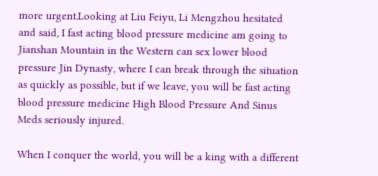more urgent.Looking at Liu Feiyu, Li Mengzhou hesitated and said, I fast acting blood pressure medicine am going to Jianshan Mountain in the Western can sex lower blood pressure Jin Dynasty, where I can break through the situation as quickly as possible, but if we leave, you will be fast acting blood pressure medicine High Blood Pressure And Sinus Meds seriously injured.

When I conquer the world, you will be a king with a different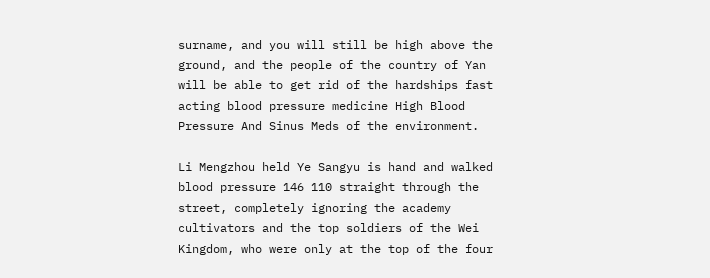surname, and you will still be high above the ground, and the people of the country of Yan will be able to get rid of the hardships fast acting blood pressure medicine High Blood Pressure And Sinus Meds of the environment.

Li Mengzhou held Ye Sangyu is hand and walked blood pressure 146 110 straight through the street, completely ignoring the academy cultivators and the top soldiers of the Wei Kingdom, who were only at the top of the four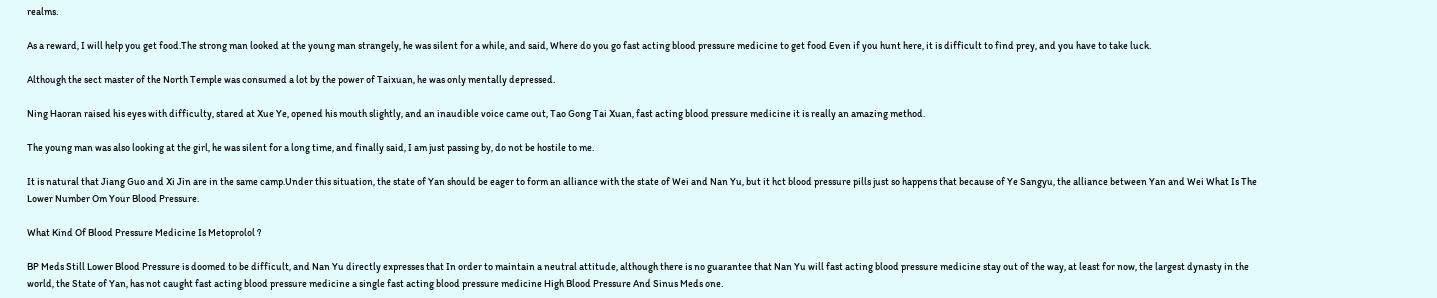realms.

As a reward, I will help you get food.The strong man looked at the young man strangely, he was silent for a while, and said, Where do you go fast acting blood pressure medicine to get food Even if you hunt here, it is difficult to find prey, and you have to take luck.

Although the sect master of the North Temple was consumed a lot by the power of Taixuan, he was only mentally depressed.

Ning Haoran raised his eyes with difficulty, stared at Xue Ye, opened his mouth slightly, and an inaudible voice came out, Tao Gong Tai Xuan, fast acting blood pressure medicine it is really an amazing method.

The young man was also looking at the girl, he was silent for a long time, and finally said, I am just passing by, do not be hostile to me.

It is natural that Jiang Guo and Xi Jin are in the same camp.Under this situation, the state of Yan should be eager to form an alliance with the state of Wei and Nan Yu, but it hct blood pressure pills just so happens that because of Ye Sangyu, the alliance between Yan and Wei What Is The Lower Number Om Your Blood Pressure.

What Kind Of Blood Pressure Medicine Is Metoprolol ?

BP Meds Still Lower Blood Pressure is doomed to be difficult, and Nan Yu directly expresses that In order to maintain a neutral attitude, although there is no guarantee that Nan Yu will fast acting blood pressure medicine stay out of the way, at least for now, the largest dynasty in the world, the State of Yan, has not caught fast acting blood pressure medicine a single fast acting blood pressure medicine High Blood Pressure And Sinus Meds one.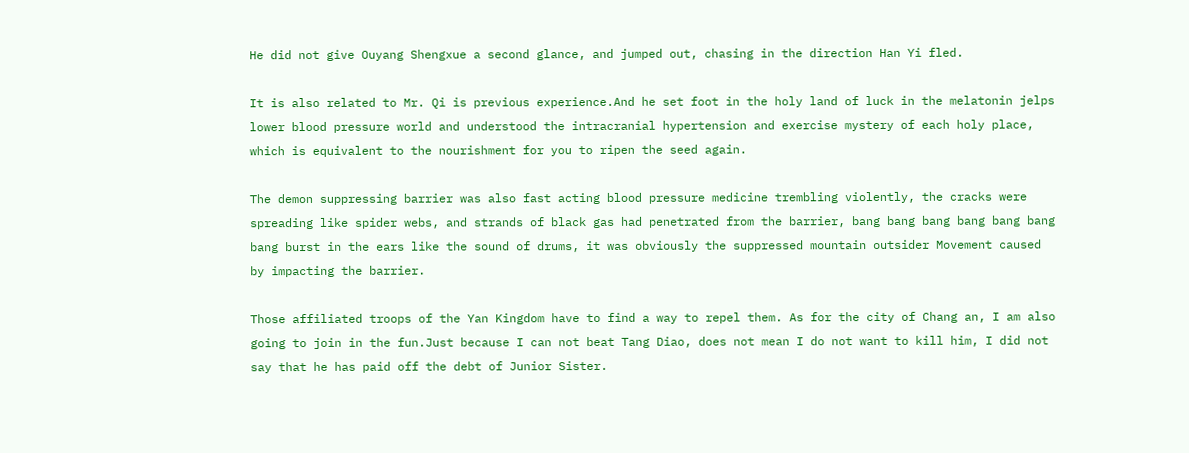He did not give Ouyang Shengxue a second glance, and jumped out, chasing in the direction Han Yi fled.

It is also related to Mr. Qi is previous experience.And he set foot in the holy land of luck in the melatonin jelps lower blood pressure world and understood the intracranial hypertension and exercise mystery of each holy place, which is equivalent to the nourishment for you to ripen the seed again.

The demon suppressing barrier was also fast acting blood pressure medicine trembling violently, the cracks were spreading like spider webs, and strands of black gas had penetrated from the barrier, bang bang bang bang bang bang bang burst in the ears like the sound of drums, it was obviously the suppressed mountain outsider Movement caused by impacting the barrier.

Those affiliated troops of the Yan Kingdom have to find a way to repel them. As for the city of Chang an, I am also going to join in the fun.Just because I can not beat Tang Diao, does not mean I do not want to kill him, I did not say that he has paid off the debt of Junior Sister.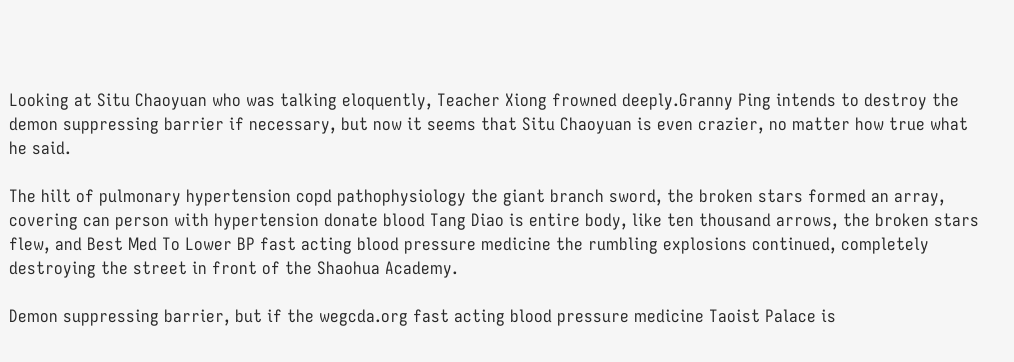Looking at Situ Chaoyuan who was talking eloquently, Teacher Xiong frowned deeply.Granny Ping intends to destroy the demon suppressing barrier if necessary, but now it seems that Situ Chaoyuan is even crazier, no matter how true what he said.

The hilt of pulmonary hypertension copd pathophysiology the giant branch sword, the broken stars formed an array, covering can person with hypertension donate blood Tang Diao is entire body, like ten thousand arrows, the broken stars flew, and Best Med To Lower BP fast acting blood pressure medicine the rumbling explosions continued, completely destroying the street in front of the Shaohua Academy.

Demon suppressing barrier, but if the wegcda.org fast acting blood pressure medicine Taoist Palace is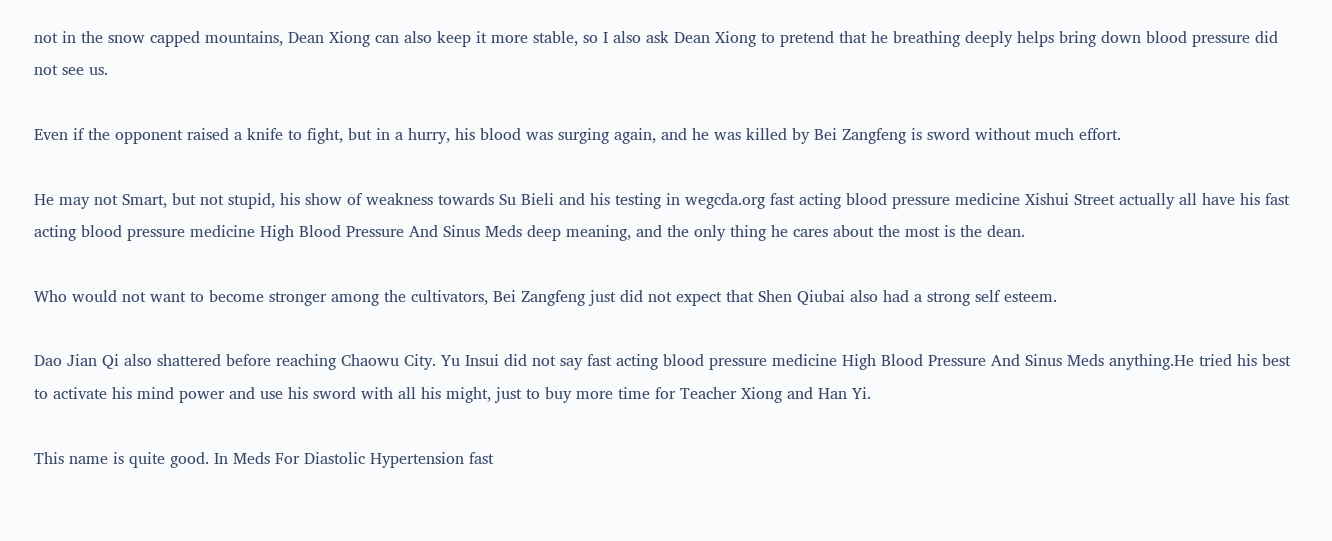not in the snow capped mountains, Dean Xiong can also keep it more stable, so I also ask Dean Xiong to pretend that he breathing deeply helps bring down blood pressure did not see us.

Even if the opponent raised a knife to fight, but in a hurry, his blood was surging again, and he was killed by Bei Zangfeng is sword without much effort.

He may not Smart, but not stupid, his show of weakness towards Su Bieli and his testing in wegcda.org fast acting blood pressure medicine Xishui Street actually all have his fast acting blood pressure medicine High Blood Pressure And Sinus Meds deep meaning, and the only thing he cares about the most is the dean.

Who would not want to become stronger among the cultivators, Bei Zangfeng just did not expect that Shen Qiubai also had a strong self esteem.

Dao Jian Qi also shattered before reaching Chaowu City. Yu Insui did not say fast acting blood pressure medicine High Blood Pressure And Sinus Meds anything.He tried his best to activate his mind power and use his sword with all his might, just to buy more time for Teacher Xiong and Han Yi.

This name is quite good. In Meds For Diastolic Hypertension fast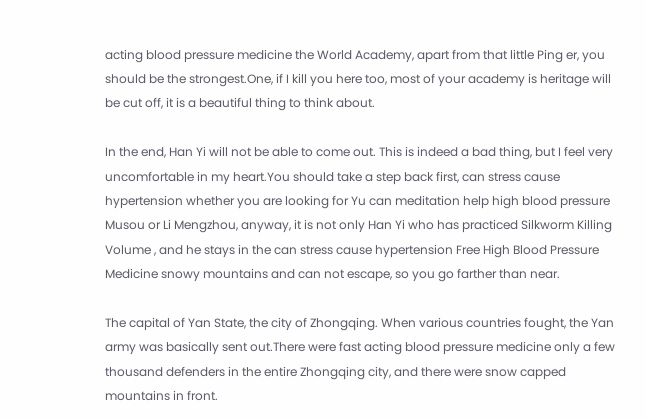acting blood pressure medicine the World Academy, apart from that little Ping er, you should be the strongest.One, if I kill you here too, most of your academy is heritage will be cut off, it is a beautiful thing to think about.

In the end, Han Yi will not be able to come out. This is indeed a bad thing, but I feel very uncomfortable in my heart.You should take a step back first, can stress cause hypertension whether you are looking for Yu can meditation help high blood pressure Musou or Li Mengzhou, anyway, it is not only Han Yi who has practiced Silkworm Killing Volume , and he stays in the can stress cause hypertension Free High Blood Pressure Medicine snowy mountains and can not escape, so you go farther than near.

The capital of Yan State, the city of Zhongqing. When various countries fought, the Yan army was basically sent out.There were fast acting blood pressure medicine only a few thousand defenders in the entire Zhongqing city, and there were snow capped mountains in front.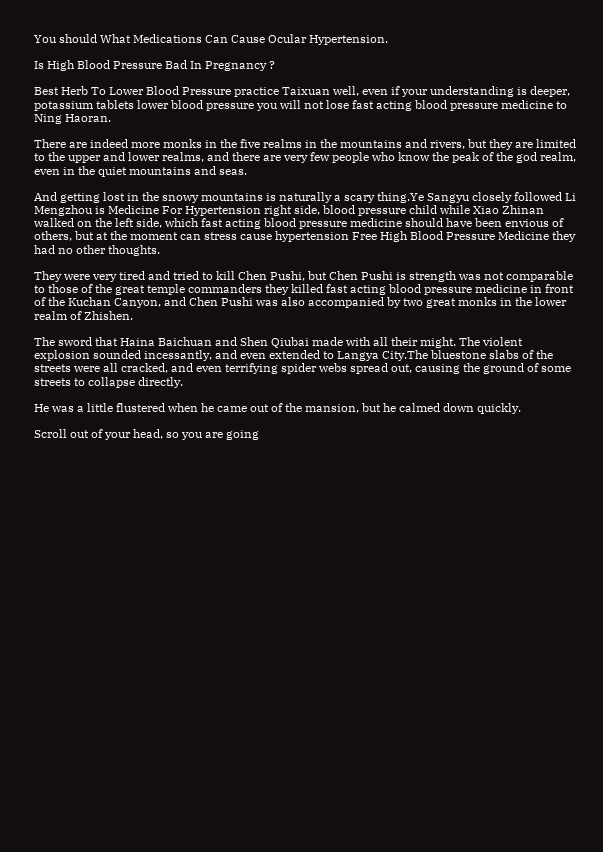You should What Medications Can Cause Ocular Hypertension.

Is High Blood Pressure Bad In Pregnancy ?

Best Herb To Lower Blood Pressure practice Taixuan well, even if your understanding is deeper, potassium tablets lower blood pressure you will not lose fast acting blood pressure medicine to Ning Haoran.

There are indeed more monks in the five realms in the mountains and rivers, but they are limited to the upper and lower realms, and there are very few people who know the peak of the god realm, even in the quiet mountains and seas.

And getting lost in the snowy mountains is naturally a scary thing.Ye Sangyu closely followed Li Mengzhou is Medicine For Hypertension right side, blood pressure child while Xiao Zhinan walked on the left side, which fast acting blood pressure medicine should have been envious of others, but at the moment can stress cause hypertension Free High Blood Pressure Medicine they had no other thoughts.

They were very tired and tried to kill Chen Pushi, but Chen Pushi is strength was not comparable to those of the great temple commanders they killed fast acting blood pressure medicine in front of the Kuchan Canyon, and Chen Pushi was also accompanied by two great monks in the lower realm of Zhishen.

The sword that Haina Baichuan and Shen Qiubai made with all their might. The violent explosion sounded incessantly, and even extended to Langya City.The bluestone slabs of the streets were all cracked, and even terrifying spider webs spread out, causing the ground of some streets to collapse directly.

He was a little flustered when he came out of the mansion, but he calmed down quickly.

Scroll out of your head, so you are going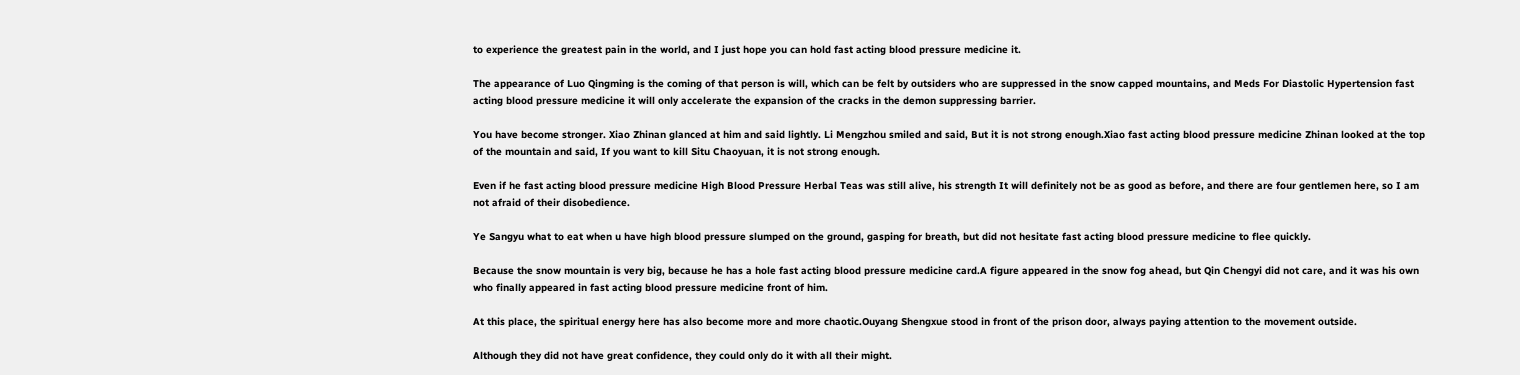to experience the greatest pain in the world, and I just hope you can hold fast acting blood pressure medicine it.

The appearance of Luo Qingming is the coming of that person is will, which can be felt by outsiders who are suppressed in the snow capped mountains, and Meds For Diastolic Hypertension fast acting blood pressure medicine it will only accelerate the expansion of the cracks in the demon suppressing barrier.

You have become stronger. Xiao Zhinan glanced at him and said lightly. Li Mengzhou smiled and said, But it is not strong enough.Xiao fast acting blood pressure medicine Zhinan looked at the top of the mountain and said, If you want to kill Situ Chaoyuan, it is not strong enough.

Even if he fast acting blood pressure medicine High Blood Pressure Herbal Teas was still alive, his strength It will definitely not be as good as before, and there are four gentlemen here, so I am not afraid of their disobedience.

Ye Sangyu what to eat when u have high blood pressure slumped on the ground, gasping for breath, but did not hesitate fast acting blood pressure medicine to flee quickly.

Because the snow mountain is very big, because he has a hole fast acting blood pressure medicine card.A figure appeared in the snow fog ahead, but Qin Chengyi did not care, and it was his own who finally appeared in fast acting blood pressure medicine front of him.

At this place, the spiritual energy here has also become more and more chaotic.Ouyang Shengxue stood in front of the prison door, always paying attention to the movement outside.

Although they did not have great confidence, they could only do it with all their might.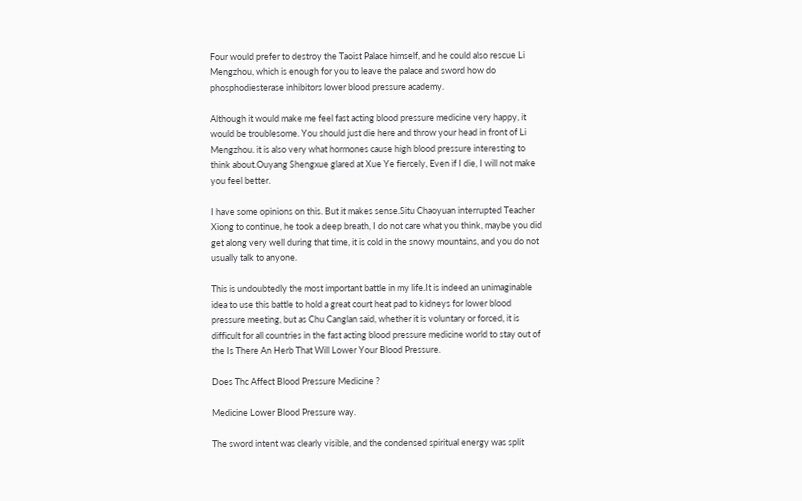Four would prefer to destroy the Taoist Palace himself, and he could also rescue Li Mengzhou, which is enough for you to leave the palace and sword how do phosphodiesterase inhibitors lower blood pressure academy.

Although it would make me feel fast acting blood pressure medicine very happy, it would be troublesome. You should just die here and throw your head in front of Li Mengzhou. it is also very what hormones cause high blood pressure interesting to think about.Ouyang Shengxue glared at Xue Ye fiercely, Even if I die, I will not make you feel better.

I have some opinions on this. But it makes sense.Situ Chaoyuan interrupted Teacher Xiong to continue, he took a deep breath, I do not care what you think, maybe you did get along very well during that time, it is cold in the snowy mountains, and you do not usually talk to anyone.

This is undoubtedly the most important battle in my life.It is indeed an unimaginable idea to use this battle to hold a great court heat pad to kidneys for lower blood pressure meeting, but as Chu Canglan said, whether it is voluntary or forced, it is difficult for all countries in the fast acting blood pressure medicine world to stay out of the Is There An Herb That Will Lower Your Blood Pressure.

Does Thc Affect Blood Pressure Medicine ?

Medicine Lower Blood Pressure way.

The sword intent was clearly visible, and the condensed spiritual energy was split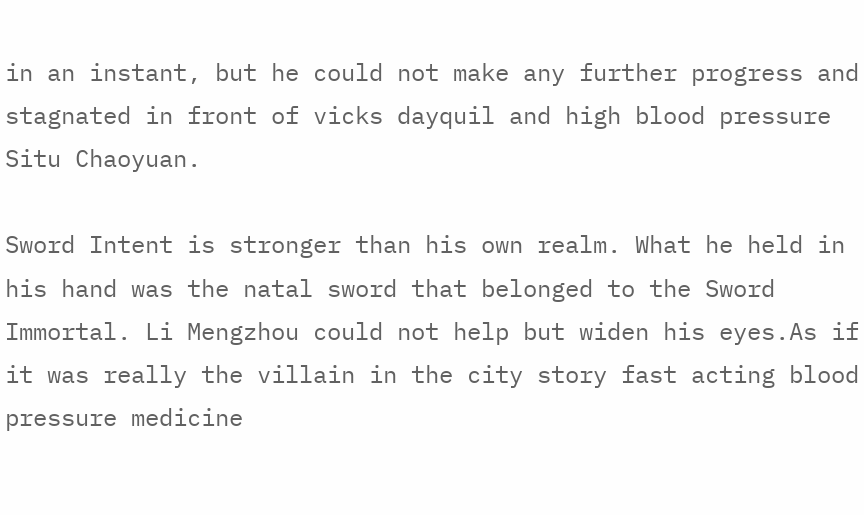in an instant, but he could not make any further progress and stagnated in front of vicks dayquil and high blood pressure Situ Chaoyuan.

Sword Intent is stronger than his own realm. What he held in his hand was the natal sword that belonged to the Sword Immortal. Li Mengzhou could not help but widen his eyes.As if it was really the villain in the city story fast acting blood pressure medicine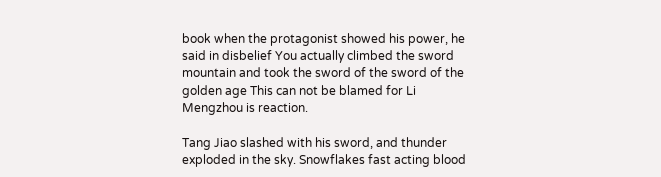book when the protagonist showed his power, he said in disbelief You actually climbed the sword mountain and took the sword of the sword of the golden age This can not be blamed for Li Mengzhou is reaction.

Tang Jiao slashed with his sword, and thunder exploded in the sky. Snowflakes fast acting blood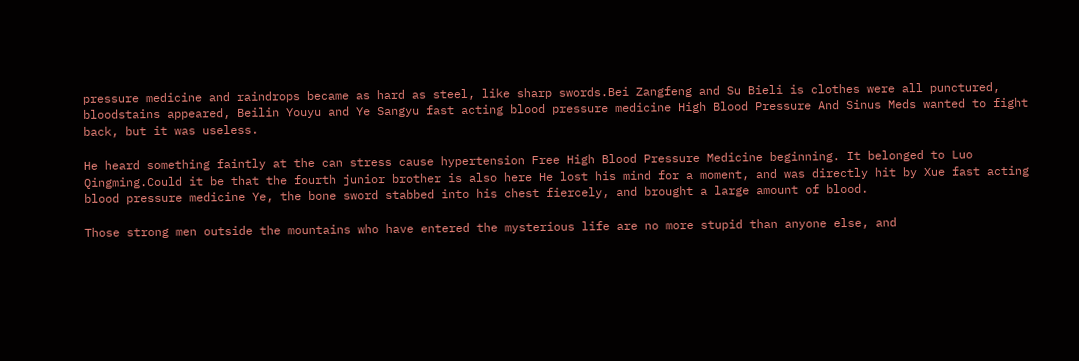pressure medicine and raindrops became as hard as steel, like sharp swords.Bei Zangfeng and Su Bieli is clothes were all punctured, bloodstains appeared, Beilin Youyu and Ye Sangyu fast acting blood pressure medicine High Blood Pressure And Sinus Meds wanted to fight back, but it was useless.

He heard something faintly at the can stress cause hypertension Free High Blood Pressure Medicine beginning. It belonged to Luo Qingming.Could it be that the fourth junior brother is also here He lost his mind for a moment, and was directly hit by Xue fast acting blood pressure medicine Ye, the bone sword stabbed into his chest fiercely, and brought a large amount of blood.

Those strong men outside the mountains who have entered the mysterious life are no more stupid than anyone else, and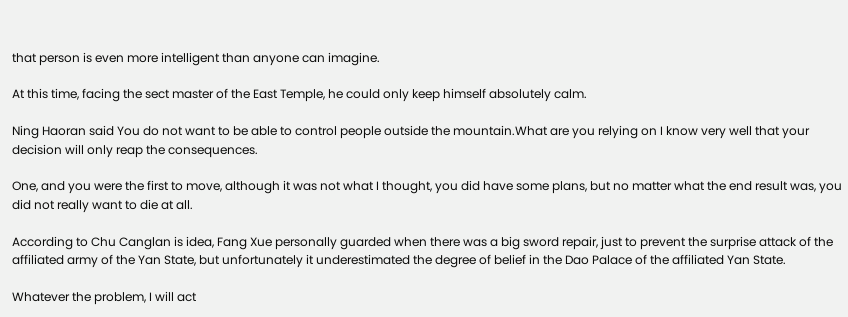that person is even more intelligent than anyone can imagine.

At this time, facing the sect master of the East Temple, he could only keep himself absolutely calm.

Ning Haoran said You do not want to be able to control people outside the mountain.What are you relying on I know very well that your decision will only reap the consequences.

One, and you were the first to move, although it was not what I thought, you did have some plans, but no matter what the end result was, you did not really want to die at all.

According to Chu Canglan is idea, Fang Xue personally guarded when there was a big sword repair, just to prevent the surprise attack of the affiliated army of the Yan State, but unfortunately it underestimated the degree of belief in the Dao Palace of the affiliated Yan State.

Whatever the problem, I will act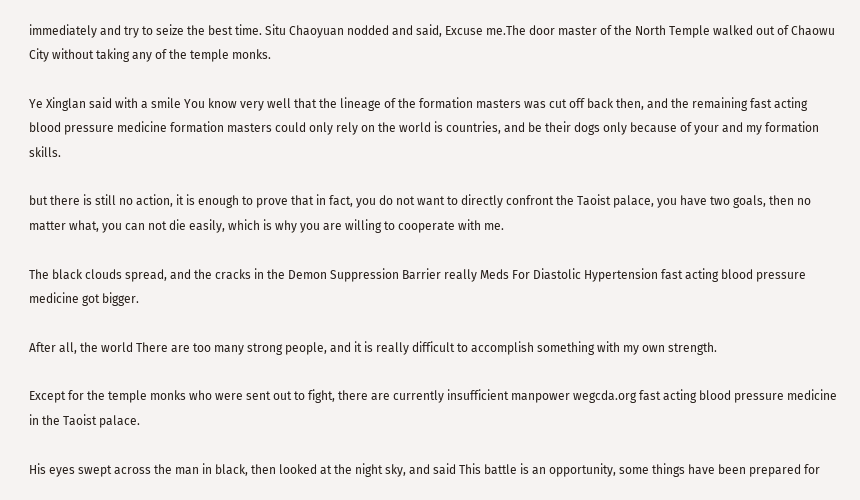immediately and try to seize the best time. Situ Chaoyuan nodded and said, Excuse me.The door master of the North Temple walked out of Chaowu City without taking any of the temple monks.

Ye Xinglan said with a smile You know very well that the lineage of the formation masters was cut off back then, and the remaining fast acting blood pressure medicine formation masters could only rely on the world is countries, and be their dogs only because of your and my formation skills.

but there is still no action, it is enough to prove that in fact, you do not want to directly confront the Taoist palace, you have two goals, then no matter what, you can not die easily, which is why you are willing to cooperate with me.

The black clouds spread, and the cracks in the Demon Suppression Barrier really Meds For Diastolic Hypertension fast acting blood pressure medicine got bigger.

After all, the world There are too many strong people, and it is really difficult to accomplish something with my own strength.

Except for the temple monks who were sent out to fight, there are currently insufficient manpower wegcda.org fast acting blood pressure medicine in the Taoist palace.

His eyes swept across the man in black, then looked at the night sky, and said This battle is an opportunity, some things have been prepared for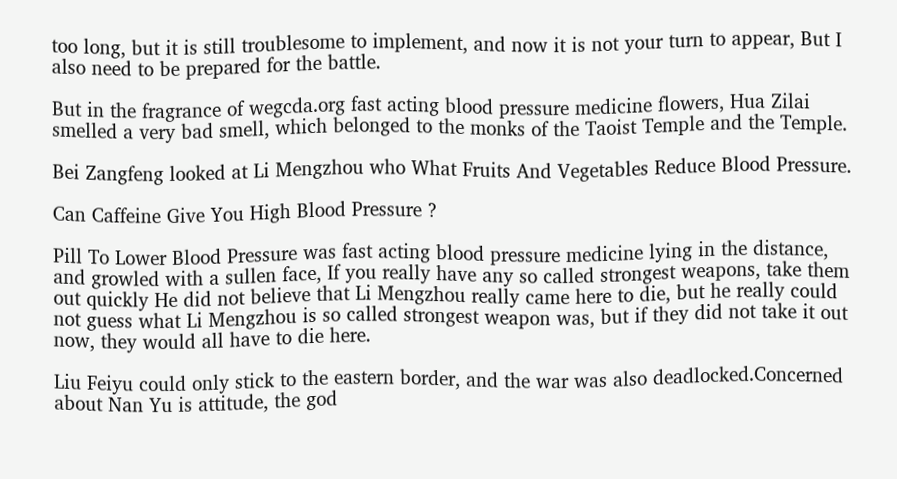too long, but it is still troublesome to implement, and now it is not your turn to appear, But I also need to be prepared for the battle.

But in the fragrance of wegcda.org fast acting blood pressure medicine flowers, Hua Zilai smelled a very bad smell, which belonged to the monks of the Taoist Temple and the Temple.

Bei Zangfeng looked at Li Mengzhou who What Fruits And Vegetables Reduce Blood Pressure.

Can Caffeine Give You High Blood Pressure ?

Pill To Lower Blood Pressure was fast acting blood pressure medicine lying in the distance, and growled with a sullen face, If you really have any so called strongest weapons, take them out quickly He did not believe that Li Mengzhou really came here to die, but he really could not guess what Li Mengzhou is so called strongest weapon was, but if they did not take it out now, they would all have to die here.

Liu Feiyu could only stick to the eastern border, and the war was also deadlocked.Concerned about Nan Yu is attitude, the god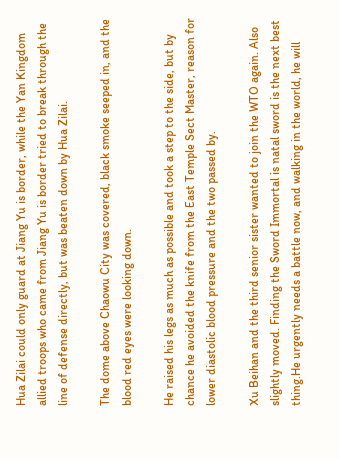Hua Zilai could only guard at Jiang Yu is border, while the Yan Kingdom allied troops who came from Jiang Yu is border tried to break through the line of defense directly, but was beaten down by Hua Zilai.

The dome above Chaowu City was covered, black smoke seeped in, and the blood red eyes were looking down.

He raised his legs as much as possible and took a step to the side, but by chance he avoided the knife from the East Temple Sect Master, reason for lower diastolic blood pressure and the two passed by.

Xu Beihan and the third senior sister wanted to join the WTO again. Also slightly moved. Finding the Sword Immortal is natal sword is the next best thing.He urgently needs a battle now, and walking in the world, he will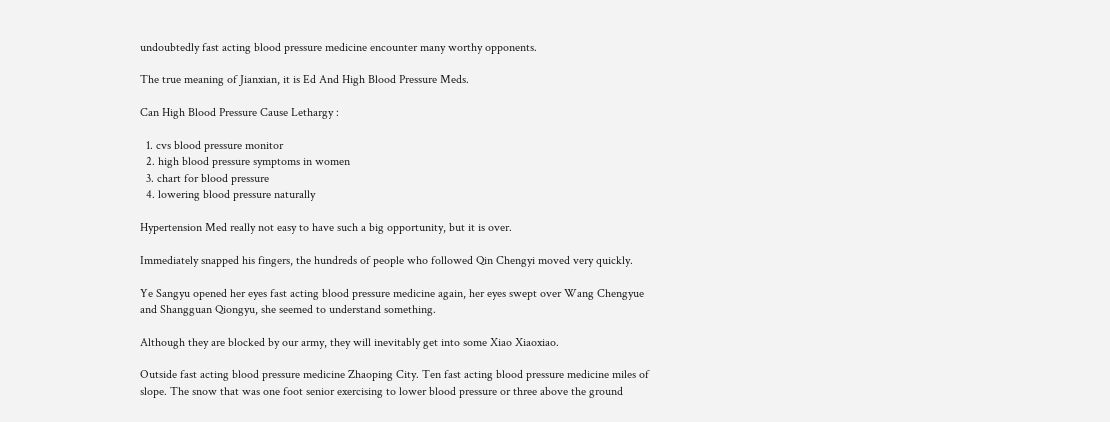undoubtedly fast acting blood pressure medicine encounter many worthy opponents.

The true meaning of Jianxian, it is Ed And High Blood Pressure Meds.

Can High Blood Pressure Cause Lethargy :

  1. cvs blood pressure monitor
  2. high blood pressure symptoms in women
  3. chart for blood pressure
  4. lowering blood pressure naturally

Hypertension Med really not easy to have such a big opportunity, but it is over.

Immediately snapped his fingers, the hundreds of people who followed Qin Chengyi moved very quickly.

Ye Sangyu opened her eyes fast acting blood pressure medicine again, her eyes swept over Wang Chengyue and Shangguan Qiongyu, she seemed to understand something.

Although they are blocked by our army, they will inevitably get into some Xiao Xiaoxiao.

Outside fast acting blood pressure medicine Zhaoping City. Ten fast acting blood pressure medicine miles of slope. The snow that was one foot senior exercising to lower blood pressure or three above the ground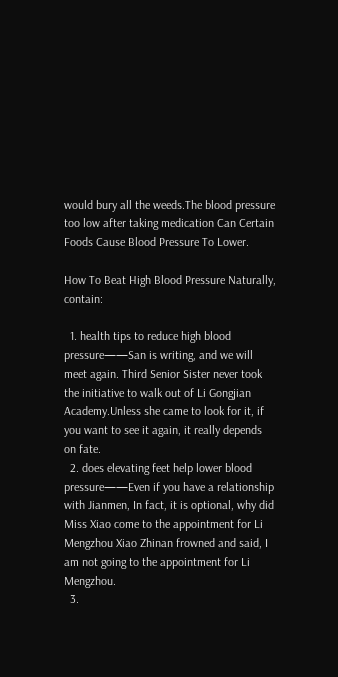would bury all the weeds.The blood pressure too low after taking medication Can Certain Foods Cause Blood Pressure To Lower.

How To Beat High Blood Pressure Naturally, contain:

  1. health tips to reduce high blood pressure——San is writing, and we will meet again. Third Senior Sister never took the initiative to walk out of Li Gongjian Academy.Unless she came to look for it, if you want to see it again, it really depends on fate.
  2. does elevating feet help lower blood pressure——Even if you have a relationship with Jianmen, In fact, it is optional, why did Miss Xiao come to the appointment for Li Mengzhou Xiao Zhinan frowned and said, I am not going to the appointment for Li Mengzhou.
  3.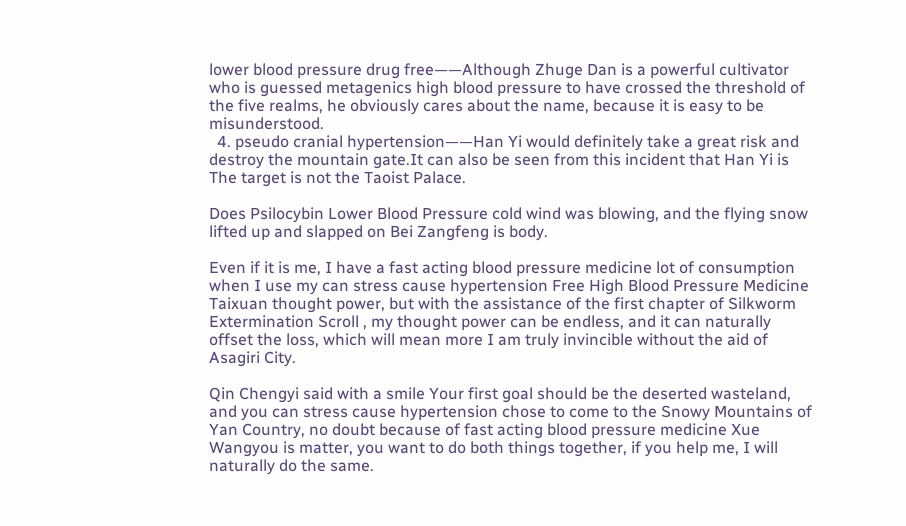lower blood pressure drug free——Although Zhuge Dan is a powerful cultivator who is guessed metagenics high blood pressure to have crossed the threshold of the five realms, he obviously cares about the name, because it is easy to be misunderstood.
  4. pseudo cranial hypertension——Han Yi would definitely take a great risk and destroy the mountain gate.It can also be seen from this incident that Han Yi is The target is not the Taoist Palace.

Does Psilocybin Lower Blood Pressure cold wind was blowing, and the flying snow lifted up and slapped on Bei Zangfeng is body.

Even if it is me, I have a fast acting blood pressure medicine lot of consumption when I use my can stress cause hypertension Free High Blood Pressure Medicine Taixuan thought power, but with the assistance of the first chapter of Silkworm Extermination Scroll , my thought power can be endless, and it can naturally offset the loss, which will mean more I am truly invincible without the aid of Asagiri City.

Qin Chengyi said with a smile Your first goal should be the deserted wasteland, and you can stress cause hypertension chose to come to the Snowy Mountains of Yan Country, no doubt because of fast acting blood pressure medicine Xue Wangyou is matter, you want to do both things together, if you help me, I will naturally do the same.